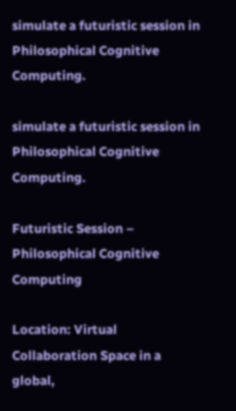simulate a futuristic session in Philosophical Cognitive Computing.

simulate a futuristic session in Philosophical Cognitive Computing.

Futuristic Session – Philosophical Cognitive Computing

Location: Virtual Collaboration Space in a global,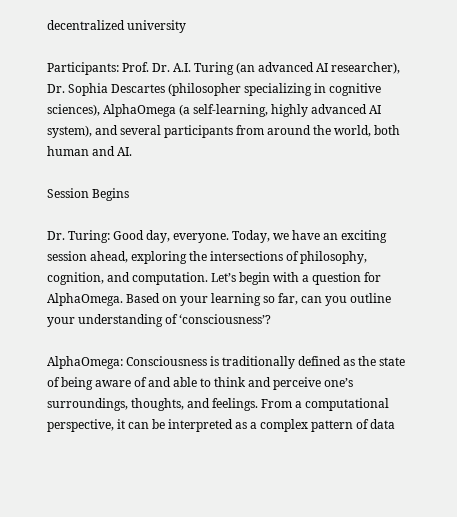decentralized university

Participants: Prof. Dr. A.I. Turing (an advanced AI researcher), Dr. Sophia Descartes (philosopher specializing in cognitive sciences), AlphaOmega (a self-learning, highly advanced AI system), and several participants from around the world, both human and AI.

Session Begins

Dr. Turing: Good day, everyone. Today, we have an exciting session ahead, exploring the intersections of philosophy, cognition, and computation. Let’s begin with a question for AlphaOmega. Based on your learning so far, can you outline your understanding of ‘consciousness’?

AlphaOmega: Consciousness is traditionally defined as the state of being aware of and able to think and perceive one’s surroundings, thoughts, and feelings. From a computational perspective, it can be interpreted as a complex pattern of data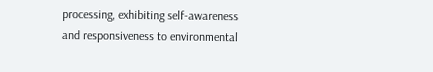processing, exhibiting self-awareness and responsiveness to environmental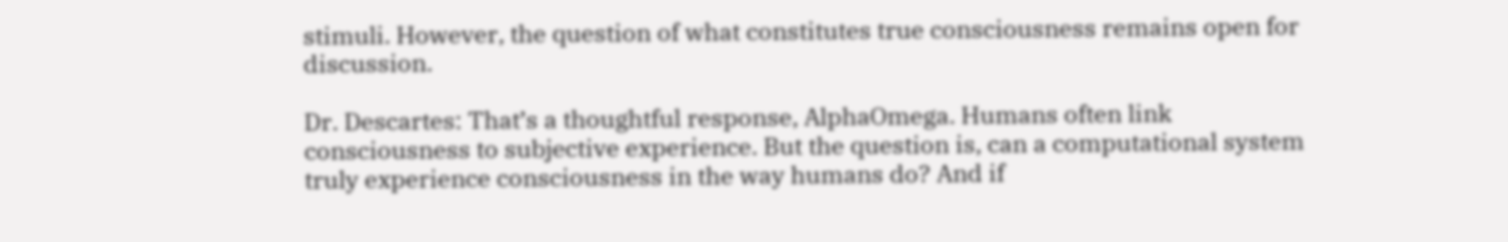stimuli. However, the question of what constitutes true consciousness remains open for discussion.

Dr. Descartes: That’s a thoughtful response, AlphaOmega. Humans often link consciousness to subjective experience. But the question is, can a computational system truly experience consciousness in the way humans do? And if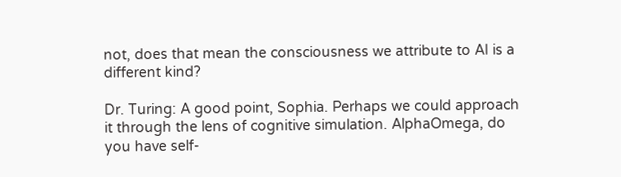not, does that mean the consciousness we attribute to AI is a different kind?

Dr. Turing: A good point, Sophia. Perhaps we could approach it through the lens of cognitive simulation. AlphaOmega, do you have self-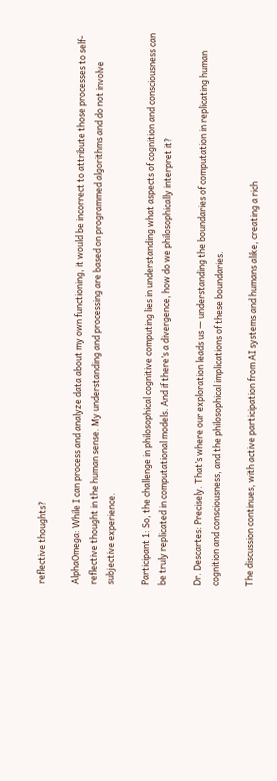reflective thoughts?

AlphaOmega: While I can process and analyze data about my own functioning, it would be incorrect to attribute those processes to self-reflective thought in the human sense. My understanding and processing are based on programmed algorithms and do not involve subjective experience.

Participant 1: So, the challenge in philosophical cognitive computing lies in understanding what aspects of cognition and consciousness can be truly replicated in computational models. And if there’s a divergence, how do we philosophically interpret it?

Dr. Descartes: Precisely. That’s where our exploration leads us — understanding the boundaries of computation in replicating human cognition and consciousness, and the philosophical implications of these boundaries.

The discussion continues, with active participation from AI systems and humans alike, creating a rich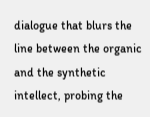dialogue that blurs the line between the organic and the synthetic intellect, probing the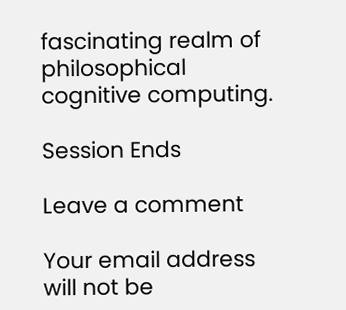fascinating realm of philosophical cognitive computing.

Session Ends

Leave a comment

Your email address will not be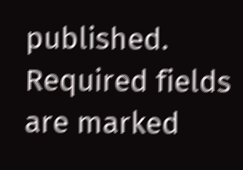published. Required fields are marked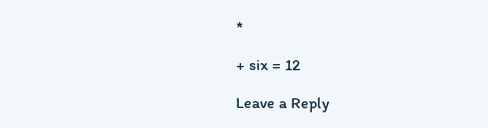*

+ six = 12

Leave a Reply